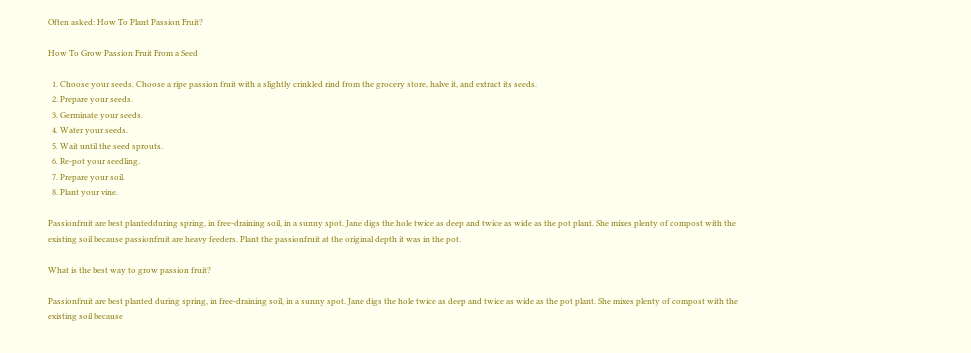Often asked: How To Plant Passion Fruit?

How To Grow Passion Fruit From a Seed

  1. Choose your seeds. Choose a ripe passion fruit with a slightly crinkled rind from the grocery store, halve it, and extract its seeds.
  2. Prepare your seeds.
  3. Germinate your seeds.
  4. Water your seeds.
  5. Wait until the seed sprouts.
  6. Re-pot your seedling.
  7. Prepare your soil.
  8. Plant your vine.

Passionfruit are best plantedduring spring, in free-draining soil, in a sunny spot. Jane digs the hole twice as deep and twice as wide as the pot plant. She mixes plenty of compost with the existing soil because passionfruit are heavy feeders. Plant the passionfruit at the original depth it was in the pot.

What is the best way to grow passion fruit?

Passionfruit are best planted during spring, in free-draining soil, in a sunny spot. Jane digs the hole twice as deep and twice as wide as the pot plant. She mixes plenty of compost with the existing soil because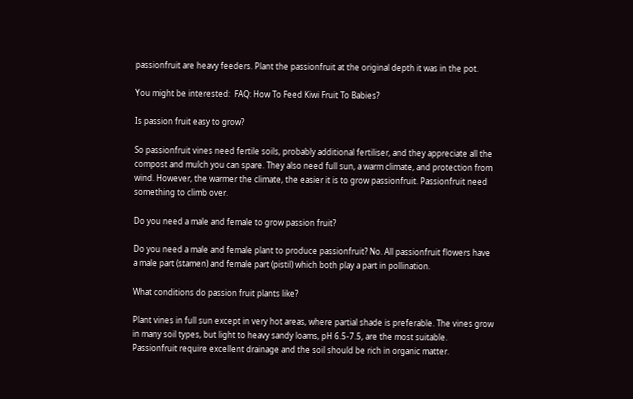passionfruit are heavy feeders. Plant the passionfruit at the original depth it was in the pot.

You might be interested:  FAQ: How To Feed Kiwi Fruit To Babies?

Is passion fruit easy to grow?

So passionfruit vines need fertile soils, probably additional fertiliser, and they appreciate all the compost and mulch you can spare. They also need full sun, a warm climate, and protection from wind. However, the warmer the climate, the easier it is to grow passionfruit. Passionfruit need something to climb over.

Do you need a male and female to grow passion fruit?

Do you need a male and female plant to produce passionfruit? No. All passionfruit flowers have a male part (stamen) and female part (pistil) which both play a part in pollination.

What conditions do passion fruit plants like?

Plant vines in full sun except in very hot areas, where partial shade is preferable. The vines grow in many soil types, but light to heavy sandy loams, pH 6.5-7.5, are the most suitable. Passionfruit require excellent drainage and the soil should be rich in organic matter.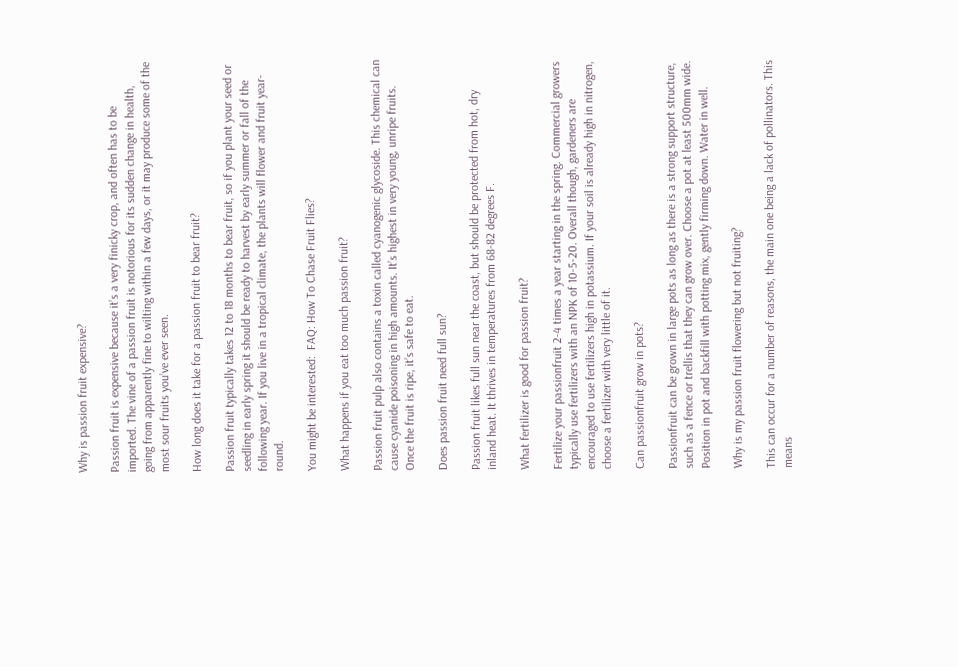Why is passion fruit expensive?

Passion fruit is expensive because it’s a very finicky crop, and often has to be imported. The vine of a passion fruit is notorious for its sudden change in health, going from apparently fine to wilting within a few days, or it may produce some of the most sour fruits you’ve ever seen.

How long does it take for a passion fruit to bear fruit?

Passion fruit typically takes 12 to 18 months to bear fruit, so if you plant your seed or seedling in early spring it should be ready to harvest by early summer or fall of the following year. If you live in a tropical climate, the plants will flower and fruit year-round.

You might be interested:  FAQ: How To Chase Fruit Flies?

What happens if you eat too much passion fruit?

Passion fruit pulp also contains a toxin called cyanogenic glycoside. This chemical can cause cyanide poisoning in high amounts. It’s highest in very young, unripe fruits. Once the fruit is ripe, it’s safe to eat.

Does passion fruit need full sun?

Passion fruit likes full sun near the coast, but should be protected from hot, dry inland heat. It thrives in temperatures from 68-82 degrees F.

What fertilizer is good for passion fruit?

Fertilize your passionfruit 2-4 times a year starting in the spring. Commercial growers typically use fertilizers with an NPK of 10-5-20. Overall though, gardeners are encouraged to use fertilizers high in potassium. If your soil is already high in nitrogen, choose a fertilizer with very little of it.

Can passionfruit grow in pots?

Passionfruit can be grown in large pots as long as there is a strong support structure, such as a fence or trellis that they can grow over. Choose a pot at least 500mm wide. Position in pot and backfill with potting mix, gently firming down. Water in well.

Why is my passion fruit flowering but not fruiting?

This can occur for a number of reasons, the main one being a lack of pollinators. This means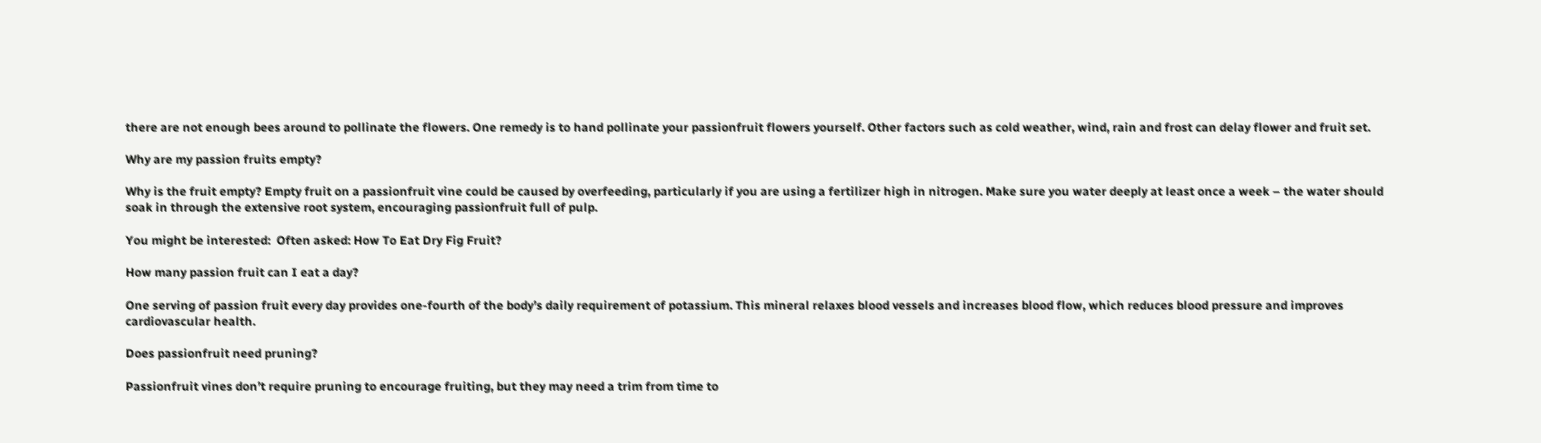there are not enough bees around to pollinate the flowers. One remedy is to hand pollinate your passionfruit flowers yourself. Other factors such as cold weather, wind, rain and frost can delay flower and fruit set.

Why are my passion fruits empty?

Why is the fruit empty? Empty fruit on a passionfruit vine could be caused by overfeeding, particularly if you are using a fertilizer high in nitrogen. Make sure you water deeply at least once a week – the water should soak in through the extensive root system, encouraging passionfruit full of pulp.

You might be interested:  Often asked: How To Eat Dry Fig Fruit?

How many passion fruit can I eat a day?

One serving of passion fruit every day provides one-fourth of the body’s daily requirement of potassium. This mineral relaxes blood vessels and increases blood flow, which reduces blood pressure and improves cardiovascular health.

Does passionfruit need pruning?

Passionfruit vines don’t require pruning to encourage fruiting, but they may need a trim from time to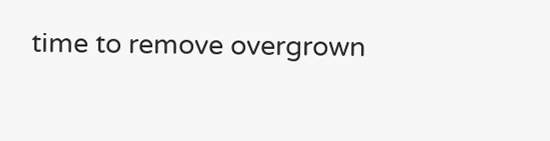time to remove overgrown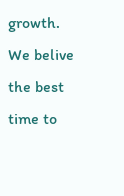growth. We belive the best time to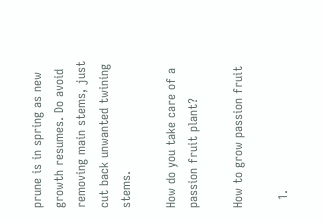prune is in spring as new growth resumes. Do avoid removing main stems, just cut back unwanted twining stems.

How do you take care of a passion fruit plant?

How to grow passion fruit

  1.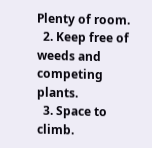Plenty of room.
  2. Keep free of weeds and competing plants.
  3. Space to climb.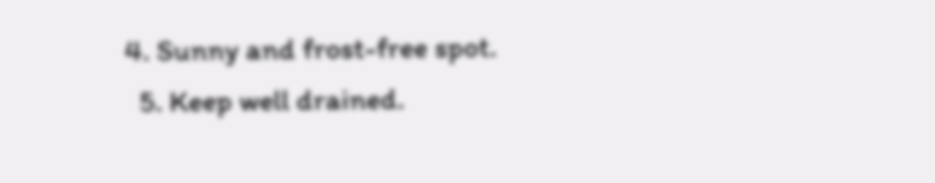4. Sunny and frost-free spot.
  5. Keep well drained.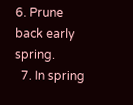6. Prune back early spring.
  7. In spring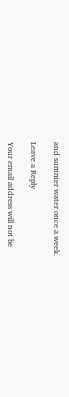and summer water once a week.

Leave a Reply

Your email address will not be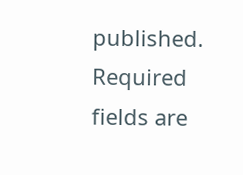published. Required fields are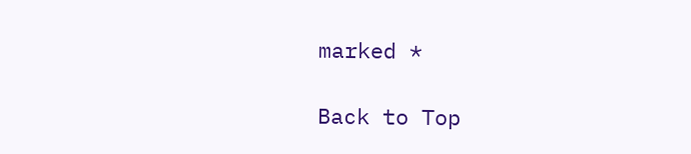marked *

Back to Top